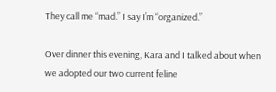They call me “mad.” I say I’m “organized.”

Over dinner this evening, Kara and I talked about when we adopted our two current feline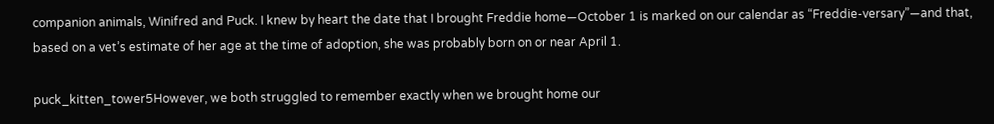companion animals, Winifred and Puck. I knew by heart the date that I brought Freddie home—October 1 is marked on our calendar as “Freddie-versary”—and that, based on a vet’s estimate of her age at the time of adoption, she was probably born on or near April 1.

puck_kitten_tower5However, we both struggled to remember exactly when we brought home our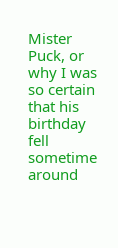Mister Puck, or why I was so certain that his birthday fell sometime around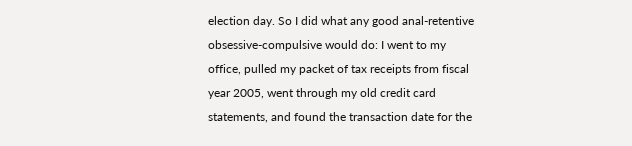election day. So I did what any good anal-retentive obsessive-compulsive would do: I went to my office, pulled my packet of tax receipts from fiscal year 2005, went through my old credit card statements, and found the transaction date for the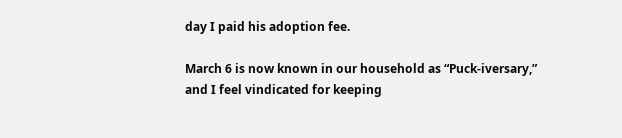day I paid his adoption fee.

March 6 is now known in our household as “Puck-iversary,” and I feel vindicated for keeping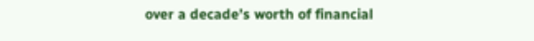over a decade’s worth of financial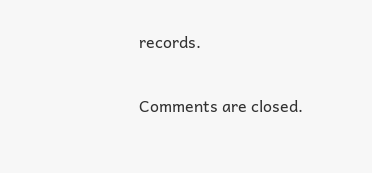records.

Comments are closed.